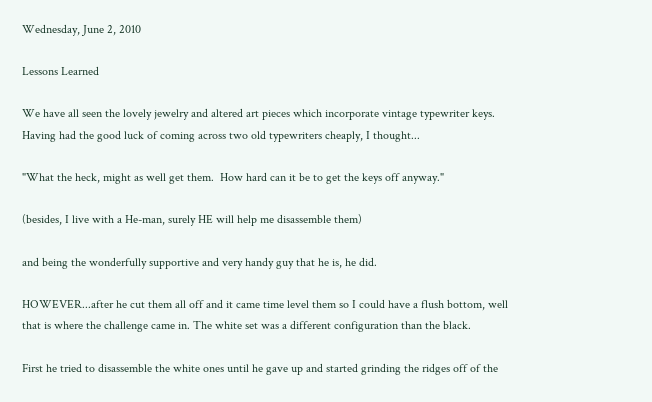Wednesday, June 2, 2010

Lessons Learned

We have all seen the lovely jewelry and altered art pieces which incorporate vintage typewriter keys.
Having had the good luck of coming across two old typewriters cheaply, I thought...

"What the heck, might as well get them.  How hard can it be to get the keys off anyway."

(besides, I live with a He-man, surely HE will help me disassemble them)

and being the wonderfully supportive and very handy guy that he is, he did.

HOWEVER...after he cut them all off and it came time level them so I could have a flush bottom, well that is where the challenge came in. The white set was a different configuration than the black.

First he tried to disassemble the white ones until he gave up and started grinding the ridges off of the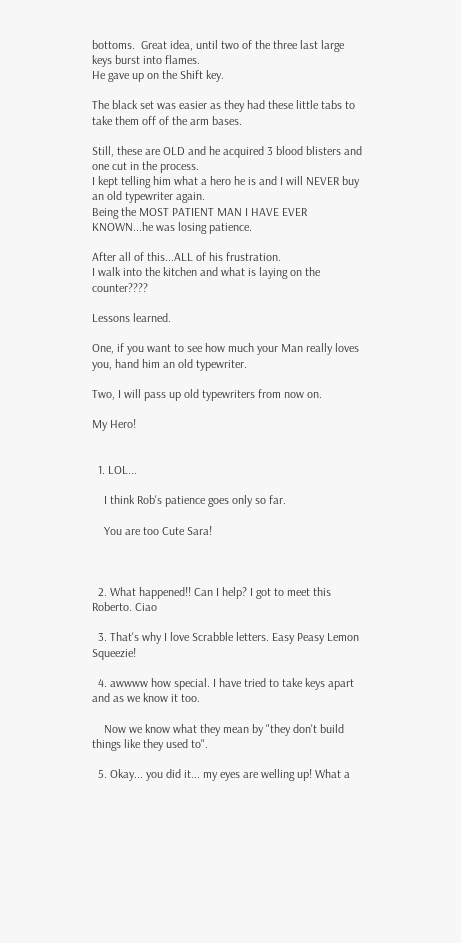bottoms.  Great idea, until two of the three last large keys burst into flames.
He gave up on the Shift key.

The black set was easier as they had these little tabs to take them off of the arm bases.

Still, these are OLD and he acquired 3 blood blisters and one cut in the process.
I kept telling him what a hero he is and I will NEVER buy an old typewriter again.
Being the MOST PATIENT MAN I HAVE EVER KNOWN...he was losing patience.

After all of this...ALL of his frustration.
I walk into the kitchen and what is laying on the counter????

Lessons learned.

One, if you want to see how much your Man really loves you, hand him an old typewriter.

Two, I will pass up old typewriters from now on.

My Hero!


  1. LOL...

    I think Rob's patience goes only so far.

    You are too Cute Sara!



  2. What happened!! Can I help? I got to meet this Roberto. Ciao

  3. That's why I love Scrabble letters. Easy Peasy Lemon Squeezie!

  4. awwww how special. I have tried to take keys apart and as we know it too.

    Now we know what they mean by "they don't build things like they used to".

  5. Okay... you did it... my eyes are welling up! What a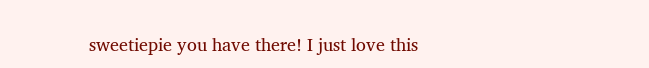sweetiepie you have there! I just love this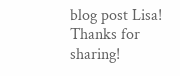blog post Lisa! Thanks for sharing!